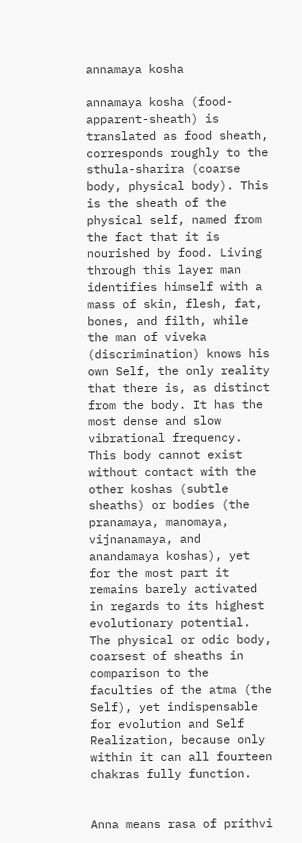annamaya kosha

annamaya kosha (food-apparent-sheath) is translated as food sheath, corresponds roughly to the sthula-sharira (coarse body, physical body). This is the sheath of the physical self, named from the fact that it is nourished by food. Living through this layer man identifies himself with a mass of skin, flesh, fat, bones, and filth, while the man of viveka (discrimination) knows his own Self, the only reality that there is, as distinct from the body. It has the most dense and slow vibrational frequency. This body cannot exist without contact with the other koshas (subtle sheaths) or bodies (the pranamaya, manomaya, vijnanamaya, and anandamaya koshas), yet for the most part it remains barely activated in regards to its highest evolutionary potential. The physical or odic body, coarsest of sheaths in comparison to the faculties of the atma (the Self), yet indispensable for evolution and Self Realization, because only within it can all fourteen chakras fully function.


Anna means rasa of prithvi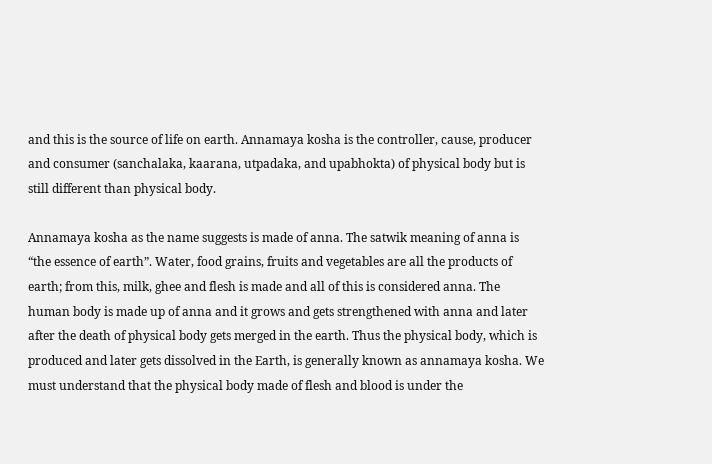and this is the source of life on earth. Annamaya kosha is the controller, cause, producer and consumer (sanchalaka, kaarana, utpadaka, and upabhokta) of physical body but is still different than physical body.

Annamaya kosha as the name suggests is made of anna. The satwik meaning of anna is “the essence of earth”. Water, food grains, fruits and vegetables are all the products of earth; from this, milk, ghee and flesh is made and all of this is considered anna. The human body is made up of anna and it grows and gets strengthened with anna and later after the death of physical body gets merged in the earth. Thus the physical body, which is produced and later gets dissolved in the Earth, is generally known as annamaya kosha. We must understand that the physical body made of flesh and blood is under the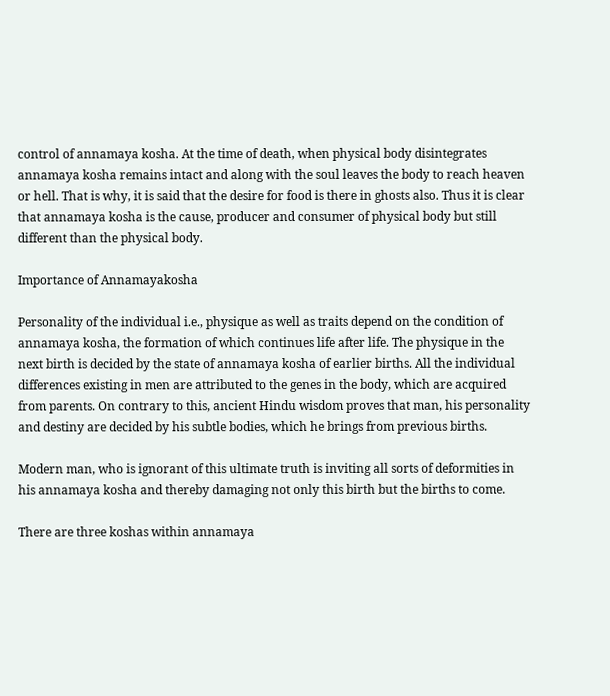control of annamaya kosha. At the time of death, when physical body disintegrates annamaya kosha remains intact and along with the soul leaves the body to reach heaven or hell. That is why, it is said that the desire for food is there in ghosts also. Thus it is clear that annamaya kosha is the cause, producer and consumer of physical body but still different than the physical body.

Importance of Annamayakosha

Personality of the individual i.e., physique as well as traits depend on the condition of annamaya kosha, the formation of which continues life after life. The physique in the next birth is decided by the state of annamaya kosha of earlier births. All the individual differences existing in men are attributed to the genes in the body, which are acquired from parents. On contrary to this, ancient Hindu wisdom proves that man, his personality and destiny are decided by his subtle bodies, which he brings from previous births.

Modern man, who is ignorant of this ultimate truth is inviting all sorts of deformities in his annamaya kosha and thereby damaging not only this birth but the births to come.

There are three koshas within annamaya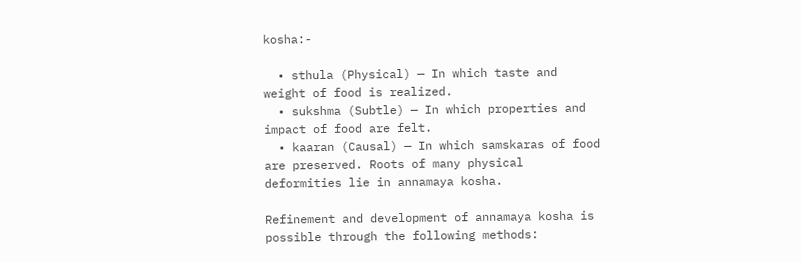kosha:-

  • sthula (Physical) — In which taste and weight of food is realized.
  • sukshma (Subtle) — In which properties and impact of food are felt.
  • kaaran (Causal) — In which samskaras of food are preserved. Roots of many physical deformities lie in annamaya kosha.

Refinement and development of annamaya kosha is possible through the following methods: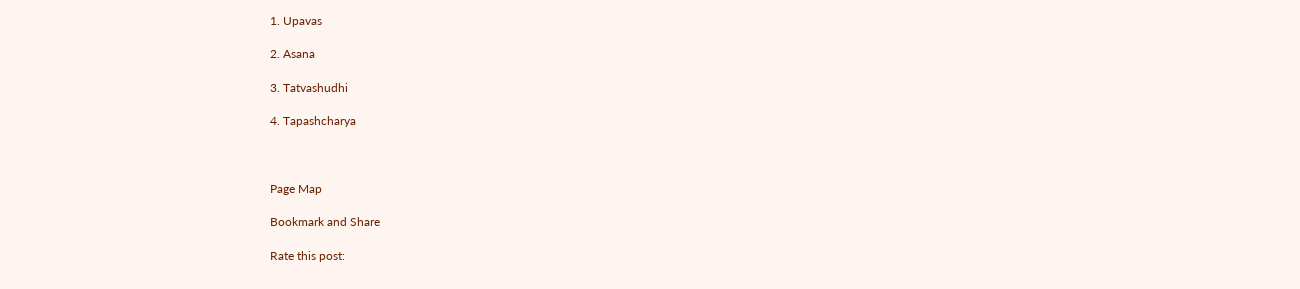1. Upavas

2. Asana

3. Tatvashudhi

4. Tapashcharya



Page Map

Bookmark and Share

Rate this post: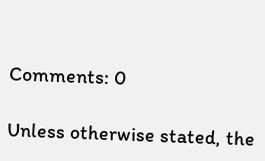Comments: 0

Unless otherwise stated, the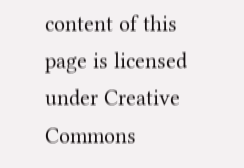content of this page is licensed under Creative Commons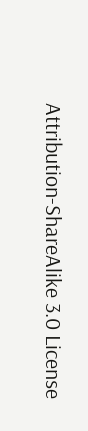Attribution-ShareAlike 3.0 License